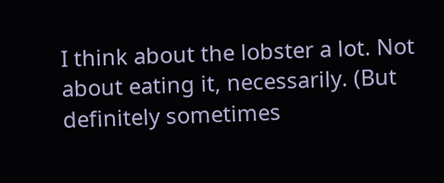I think about the lobster a lot. Not about eating it, necessarily. (But definitely sometimes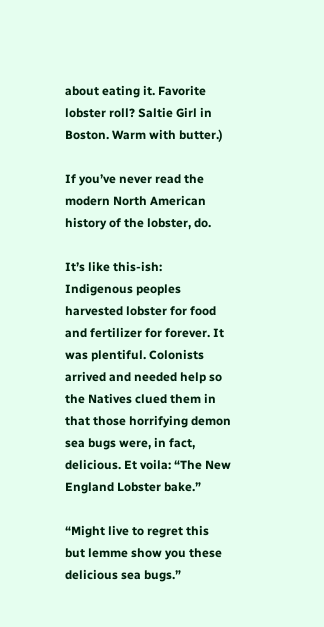about eating it. Favorite lobster roll? Saltie Girl in Boston. Warm with butter.)

If you’ve never read the modern North American history of the lobster, do.

It’s like this-ish: Indigenous peoples harvested lobster for food and fertilizer for forever. It was plentiful. Colonists arrived and needed help so the Natives clued them in that those horrifying demon sea bugs were, in fact, delicious. Et voila: “The New England Lobster bake.”

“Might live to regret this but lemme show you these delicious sea bugs.”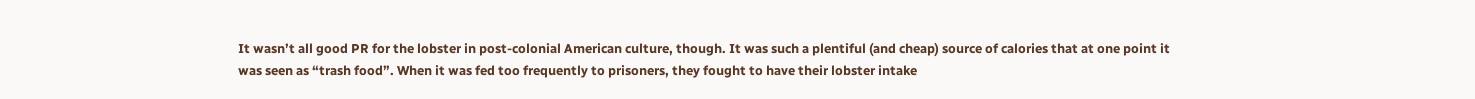It wasn’t all good PR for the lobster in post-colonial American culture, though. It was such a plentiful (and cheap) source of calories that at one point it was seen as “trash food”. When it was fed too frequently to prisoners, they fought to have their lobster intake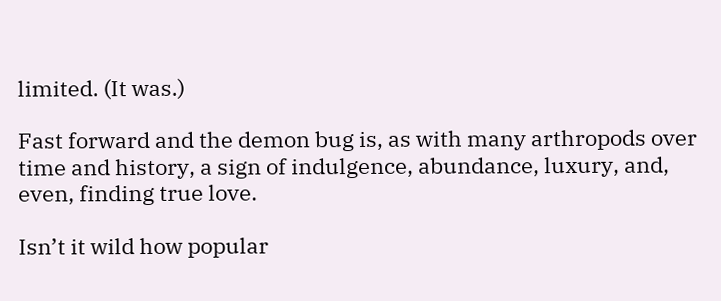limited. (It was.)

Fast forward and the demon bug is, as with many arthropods over time and history, a sign of indulgence, abundance, luxury, and, even, finding true love.

Isn’t it wild how popular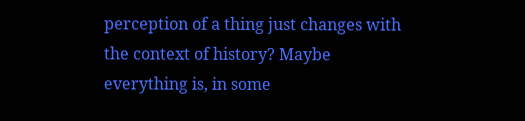perception of a thing just changes with the context of history? Maybe everything is, in some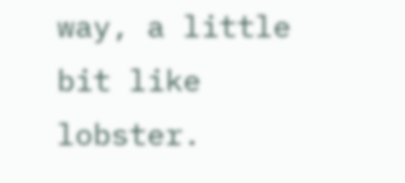way, a little bit like lobster.